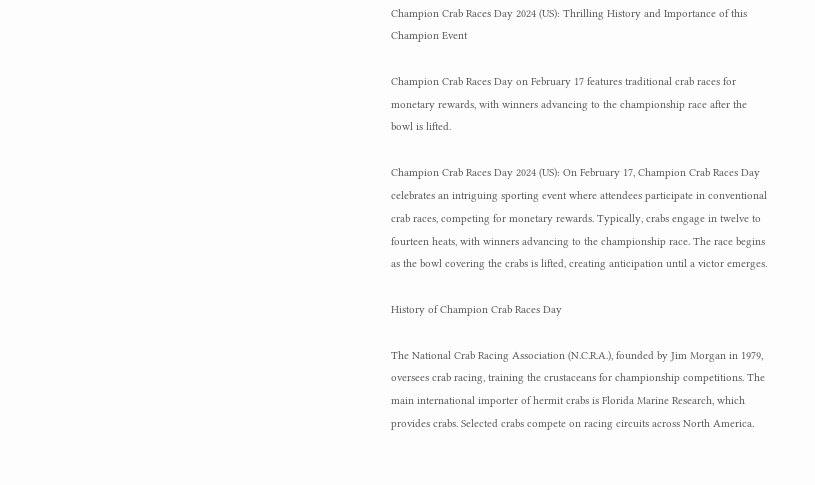Champion Crab Races Day 2024 (US): Thrilling History and Importance of this Champion Event

Champion Crab Races Day on February 17 features traditional crab races for monetary rewards, with winners advancing to the championship race after the bowl is lifted.

Champion Crab Races Day 2024 (US): On February 17, Champion Crab Races Day celebrates an intriguing sporting event where attendees participate in conventional crab races, competing for monetary rewards. Typically, crabs engage in twelve to fourteen heats, with winners advancing to the championship race. The race begins as the bowl covering the crabs is lifted, creating anticipation until a victor emerges.

History of Champion Crab Races Day

The National Crab Racing Association (N.C.R.A.), founded by Jim Morgan in 1979, oversees crab racing, training the crustaceans for championship competitions. The main international importer of hermit crabs is Florida Marine Research, which provides crabs. Selected crabs compete on racing circuits across North America.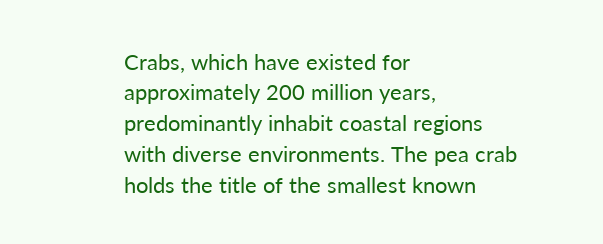Crabs, which have existed for approximately 200 million years, predominantly inhabit coastal regions with diverse environments. The pea crab holds the title of the smallest known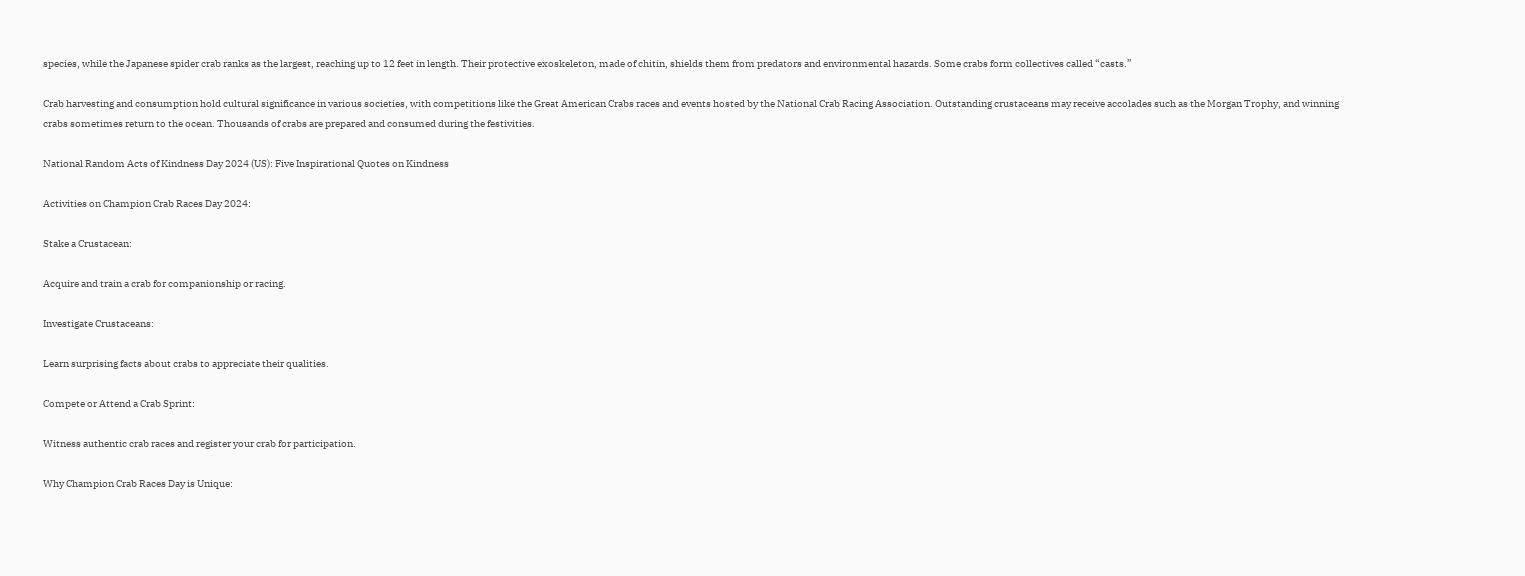species, while the Japanese spider crab ranks as the largest, reaching up to 12 feet in length. Their protective exoskeleton, made of chitin, shields them from predators and environmental hazards. Some crabs form collectives called “casts.”

Crab harvesting and consumption hold cultural significance in various societies, with competitions like the Great American Crabs races and events hosted by the National Crab Racing Association. Outstanding crustaceans may receive accolades such as the Morgan Trophy, and winning crabs sometimes return to the ocean. Thousands of crabs are prepared and consumed during the festivities.

National Random Acts of Kindness Day 2024 (US): Five Inspirational Quotes on Kindness

Activities on Champion Crab Races Day 2024:

Stake a Crustacean:

Acquire and train a crab for companionship or racing.

Investigate Crustaceans:

Learn surprising facts about crabs to appreciate their qualities.

Compete or Attend a Crab Sprint:

Witness authentic crab races and register your crab for participation.

Why Champion Crab Races Day is Unique: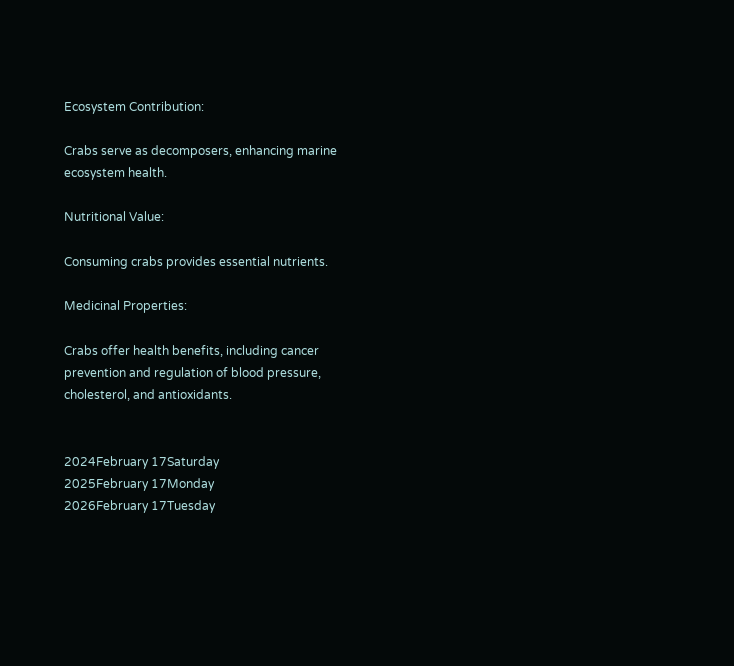Ecosystem Contribution:

Crabs serve as decomposers, enhancing marine ecosystem health.

Nutritional Value:

Consuming crabs provides essential nutrients.

Medicinal Properties:

Crabs offer health benefits, including cancer prevention and regulation of blood pressure, cholesterol, and antioxidants.


2024February 17Saturday
2025February 17Monday
2026February 17Tuesday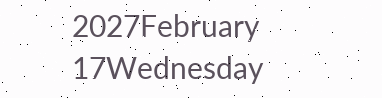2027February 17Wednesday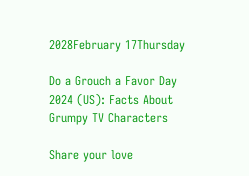2028February 17Thursday

Do a Grouch a Favor Day 2024 (US): Facts About Grumpy TV Characters

Share your love